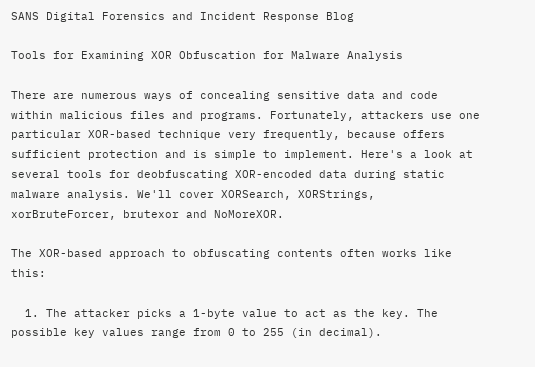SANS Digital Forensics and Incident Response Blog

Tools for Examining XOR Obfuscation for Malware Analysis

There are numerous ways of concealing sensitive data and code within malicious files and programs. Fortunately, attackers use one particular XOR-based technique very frequently, because offers sufficient protection and is simple to implement. Here's a look at several tools for deobfuscating XOR-encoded data during static malware analysis. We'll cover XORSearch, XORStrings, xorBruteForcer, brutexor and NoMoreXOR.

The XOR-based approach to obfuscating contents often works like this:

  1. The attacker picks a 1-byte value to act as the key. The possible key values range from 0 to 255 (in decimal).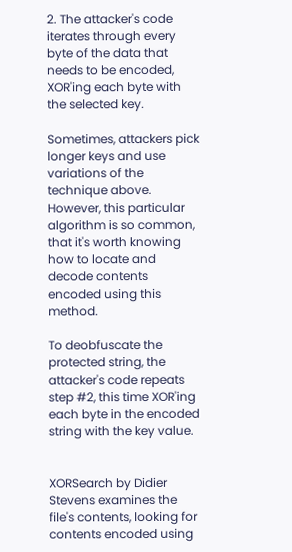2. The attacker's code iterates through every byte of the data that needs to be encoded, XOR'ing each byte with the selected key.

Sometimes, attackers pick longer keys and use variations of the technique above. However, this particular algorithm is so common, that it's worth knowing how to locate and decode contents encoded using this method.

To deobfuscate the protected string, the attacker's code repeats step #2, this time XOR'ing each byte in the encoded string with the key value.


XORSearch by Didier Stevens examines the file's contents, looking for contents encoded using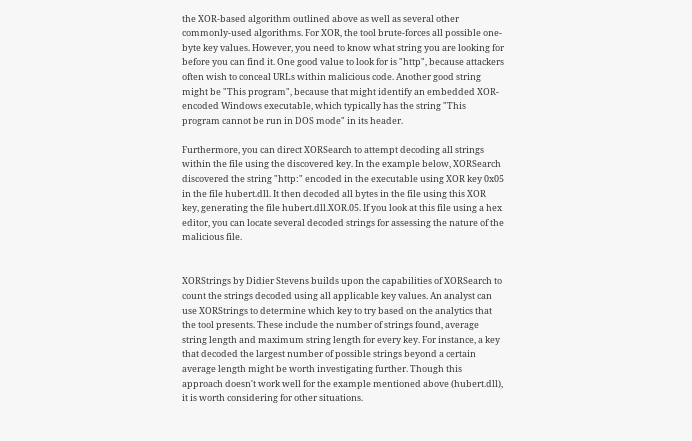the XOR-based algorithm outlined above as well as several other commonly-used algorithms. For XOR, the tool brute-forces all possible one-byte key values. However, you need to know what string you are looking for before you can find it. One good value to look for is "http", because attackers often wish to conceal URLs within malicious code. Another good string might be "This program", because that might identify an embedded XOR-encoded Windows executable, which typically has the string "This program cannot be run in DOS mode" in its header.

Furthermore, you can direct XORSearch to attempt decoding all strings within the file using the discovered key. In the example below, XORSearch discovered the string "http:" encoded in the executable using XOR key 0x05 in the file hubert.dll. It then decoded all bytes in the file using this XOR key, generating the file hubert.dll.XOR.05. If you look at this file using a hex editor, you can locate several decoded strings for assessing the nature of the malicious file.


XORStrings by Didier Stevens builds upon the capabilities of XORSearch to count the strings decoded using all applicable key values. An analyst can use XORStrings to determine which key to try based on the analytics that the tool presents. These include the number of strings found, average string length and maximum string length for every key. For instance, a key that decoded the largest number of possible strings beyond a certain average length might be worth investigating further. Though this approach doesn't work well for the example mentioned above (hubert.dll), it is worth considering for other situations.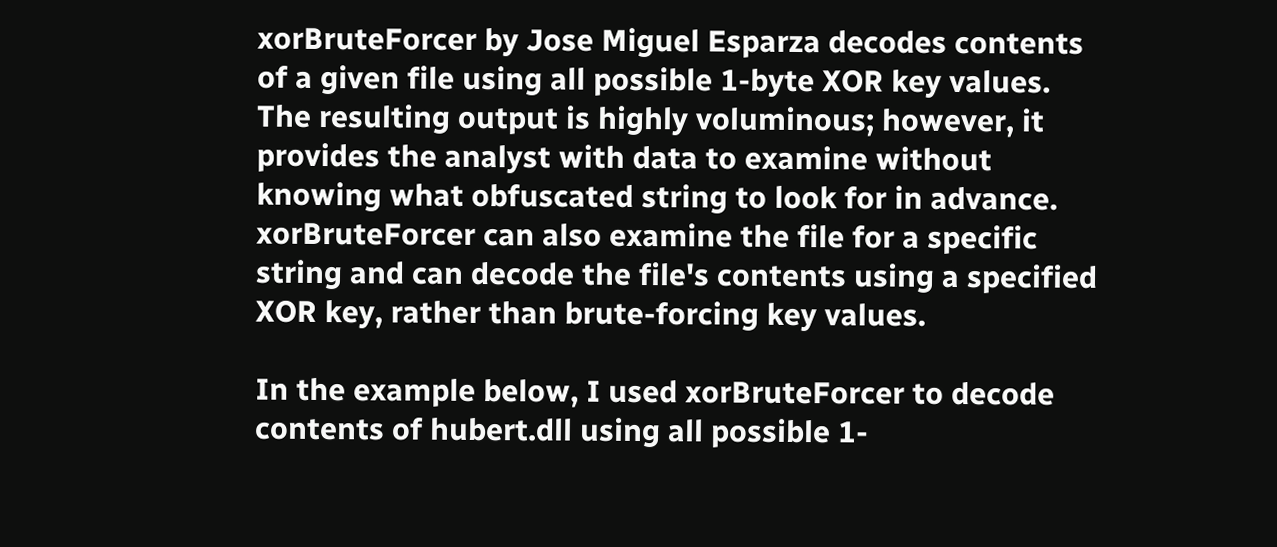xorBruteForcer by Jose Miguel Esparza decodes contents of a given file using all possible 1-byte XOR key values. The resulting output is highly voluminous; however, it provides the analyst with data to examine without knowing what obfuscated string to look for in advance. xorBruteForcer can also examine the file for a specific string and can decode the file's contents using a specified XOR key, rather than brute-forcing key values.

In the example below, I used xorBruteForcer to decode contents of hubert.dll using all possible 1-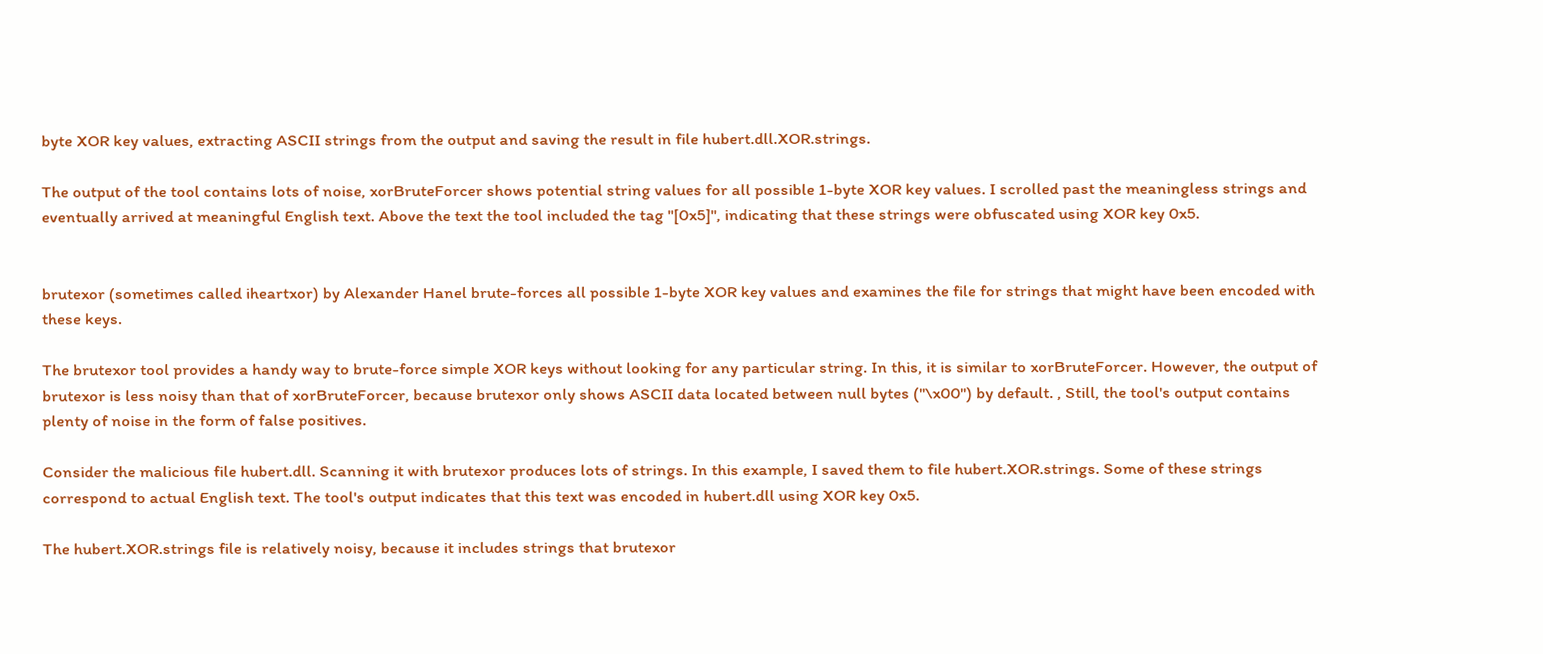byte XOR key values, extracting ASCII strings from the output and saving the result in file hubert.dll.XOR.strings.

The output of the tool contains lots of noise, xorBruteForcer shows potential string values for all possible 1-byte XOR key values. I scrolled past the meaningless strings and eventually arrived at meaningful English text. Above the text the tool included the tag "[0x5]", indicating that these strings were obfuscated using XOR key 0x5.


brutexor (sometimes called iheartxor) by Alexander Hanel brute-forces all possible 1-byte XOR key values and examines the file for strings that might have been encoded with these keys.

The brutexor tool provides a handy way to brute-force simple XOR keys without looking for any particular string. In this, it is similar to xorBruteForcer. However, the output of brutexor is less noisy than that of xorBruteForcer, because brutexor only shows ASCII data located between null bytes ("\x00") by default. , Still, the tool's output contains plenty of noise in the form of false positives.

Consider the malicious file hubert.dll. Scanning it with brutexor produces lots of strings. In this example, I saved them to file hubert.XOR.strings. Some of these strings correspond to actual English text. The tool's output indicates that this text was encoded in hubert.dll using XOR key 0x5.

The hubert.XOR.strings file is relatively noisy, because it includes strings that brutexor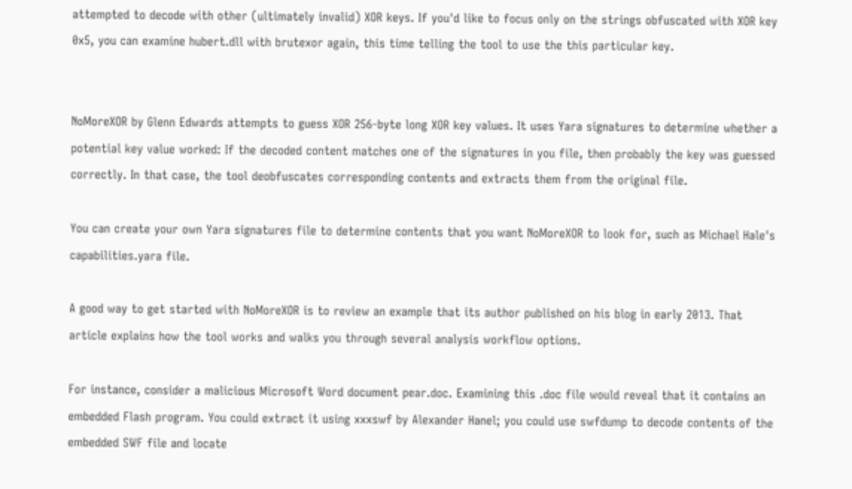attempted to decode with other (ultimately invalid) XOR keys. If you'd like to focus only on the strings obfuscated with XOR key 0x5, you can examine hubert.dll with brutexor again, this time telling the tool to use the this particular key.


NoMoreXOR by Glenn Edwards attempts to guess XOR 256-byte long XOR key values. It uses Yara signatures to determine whether a potential key value worked: If the decoded content matches one of the signatures in you file, then probably the key was guessed correctly. In that case, the tool deobfuscates corresponding contents and extracts them from the original file.

You can create your own Yara signatures file to determine contents that you want NoMoreXOR to look for, such as Michael Hale's capabilities.yara file.

A good way to get started with NoMoreXOR is to review an example that its author published on his blog in early 2013. That article explains how the tool works and walks you through several analysis workflow options.

For instance, consider a malicious Microsoft Word document pear.doc. Examining this .doc file would reveal that it contains an embedded Flash program. You could extract it using xxxswf by Alexander Hanel; you could use swfdump to decode contents of the embedded SWF file and locate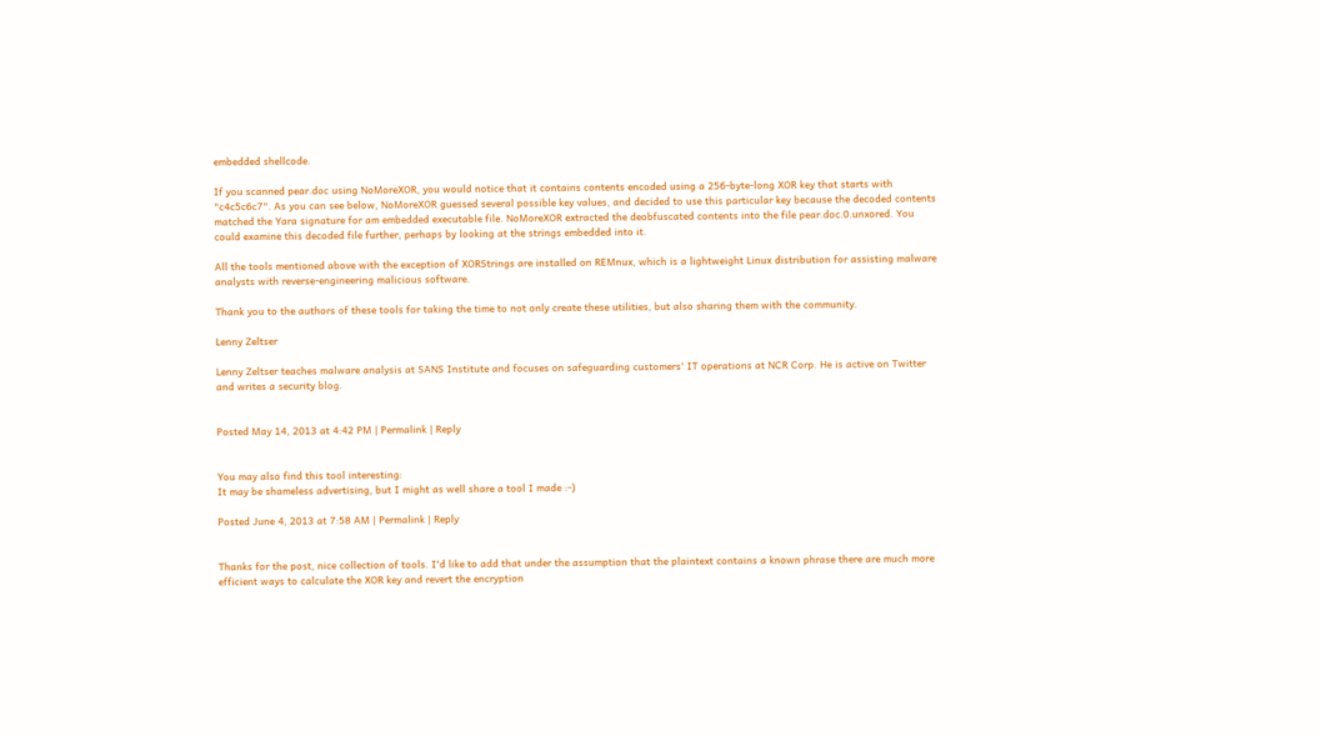embedded shellcode.

If you scanned pear.doc using NoMoreXOR, you would notice that it contains contents encoded using a 256-byte-long XOR key that starts with "c4c5c6c7". As you can see below, NoMoreXOR guessed several possible key values, and decided to use this particular key because the decoded contents matched the Yara signature for am embedded executable file. NoMoreXOR extracted the deobfuscated contents into the file pear.doc.0.unxored. You could examine this decoded file further, perhaps by looking at the strings embedded into it.

All the tools mentioned above with the exception of XORStrings are installed on REMnux, which is a lightweight Linux distribution for assisting malware analysts with reverse-engineering malicious software.

Thank you to the authors of these tools for taking the time to not only create these utilities, but also sharing them with the community.

Lenny Zeltser

Lenny Zeltser teaches malware analysis at SANS Institute and focuses on safeguarding customers' IT operations at NCR Corp. He is active on Twitter and writes a security blog.


Posted May 14, 2013 at 4:42 PM | Permalink | Reply


You may also find this tool interesting:
It may be shameless advertising, but I might as well share a tool I made :-)

Posted June 4, 2013 at 7:58 AM | Permalink | Reply


Thanks for the post, nice collection of tools. I'd like to add that under the assumption that the plaintext contains a known phrase there are much more efficient ways to calculate the XOR key and revert the encryption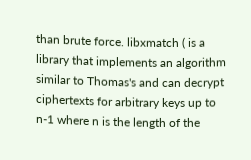than brute force. libxmatch ( is a library that implements an algorithm similar to Thomas's and can decrypt ciphertexts for arbitrary keys up to n-1 where n is the length of the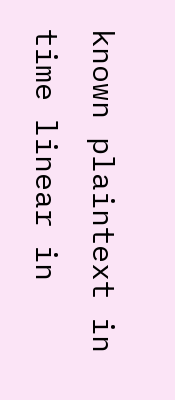known plaintext in time linear in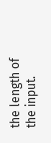the length of the input.